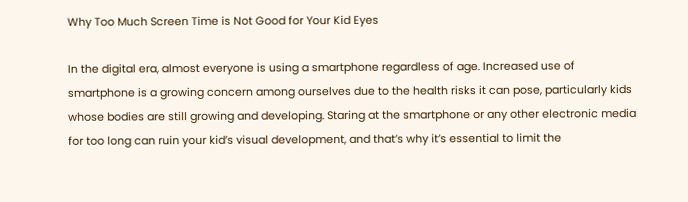Why Too Much Screen Time is Not Good for Your Kid Eyes

In the digital era, almost everyone is using a smartphone regardless of age. Increased use of smartphone is a growing concern among ourselves due to the health risks it can pose, particularly kids whose bodies are still growing and developing. Staring at the smartphone or any other electronic media for too long can ruin your kid’s visual development, and that’s why it’s essential to limit the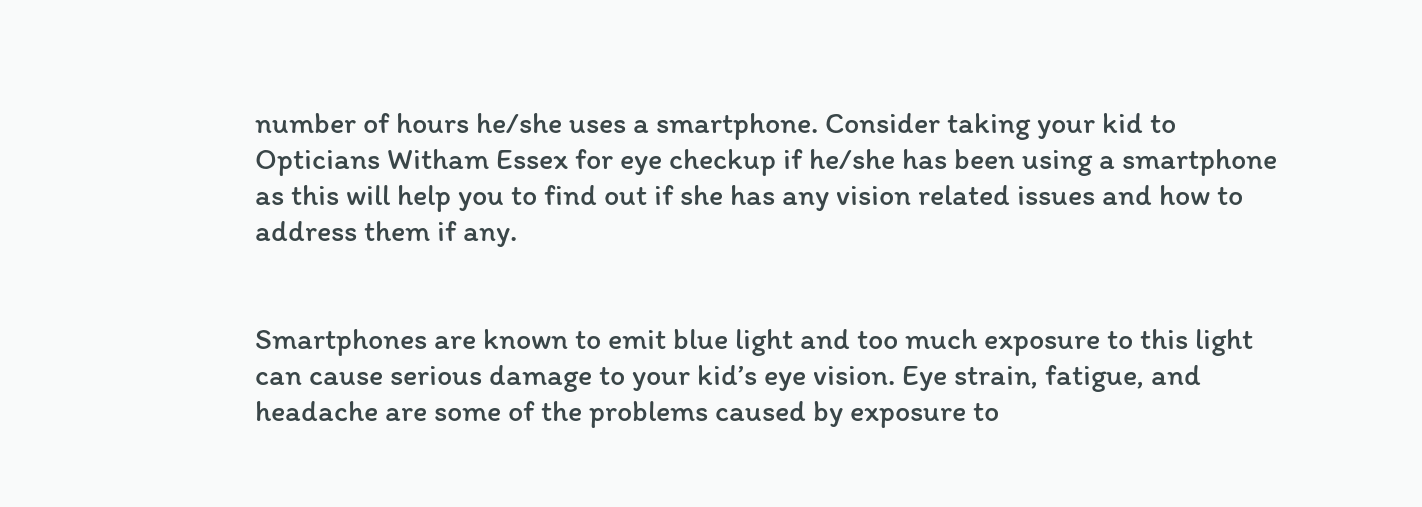number of hours he/she uses a smartphone. Consider taking your kid to Opticians Witham Essex for eye checkup if he/she has been using a smartphone as this will help you to find out if she has any vision related issues and how to address them if any.


Smartphones are known to emit blue light and too much exposure to this light can cause serious damage to your kid’s eye vision. Eye strain, fatigue, and headache are some of the problems caused by exposure to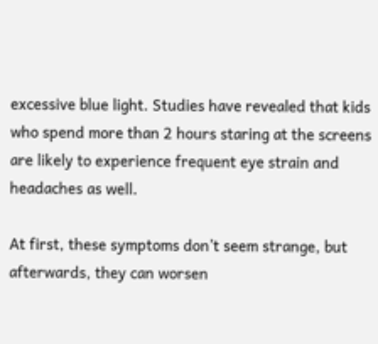excessive blue light. Studies have revealed that kids who spend more than 2 hours staring at the screens are likely to experience frequent eye strain and headaches as well.

At first, these symptoms don’t seem strange, but afterwards, they can worsen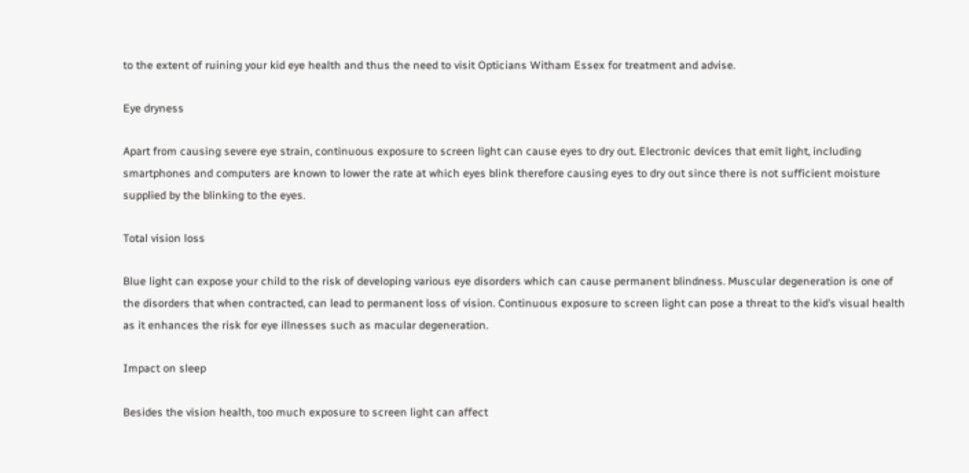to the extent of ruining your kid eye health and thus the need to visit Opticians Witham Essex for treatment and advise.

Eye dryness

Apart from causing severe eye strain, continuous exposure to screen light can cause eyes to dry out. Electronic devices that emit light, including smartphones and computers are known to lower the rate at which eyes blink therefore causing eyes to dry out since there is not sufficient moisture supplied by the blinking to the eyes.

Total vision loss

Blue light can expose your child to the risk of developing various eye disorders which can cause permanent blindness. Muscular degeneration is one of the disorders that when contracted, can lead to permanent loss of vision. Continuous exposure to screen light can pose a threat to the kid’s visual health as it enhances the risk for eye illnesses such as macular degeneration.

Impact on sleep

Besides the vision health, too much exposure to screen light can affect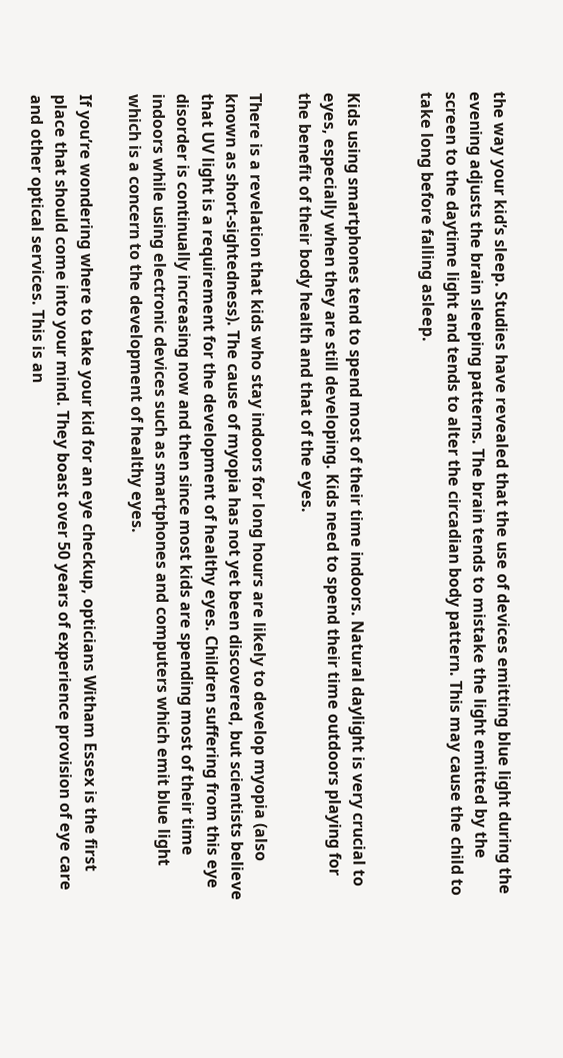the way your kid’s sleep. Studies have revealed that the use of devices emitting blue light during the evening adjusts the brain sleeping patterns. The brain tends to mistake the light emitted by the screen to the daytime light and tends to alter the circadian body pattern. This may cause the child to take long before falling asleep.


Kids using smartphones tend to spend most of their time indoors. Natural daylight is very crucial to eyes, especially when they are still developing. Kids need to spend their time outdoors playing for the benefit of their body health and that of the eyes.

There is a revelation that kids who stay indoors for long hours are likely to develop myopia (also known as short-sightedness). The cause of myopia has not yet been discovered, but scientists believe that UV light is a requirement for the development of healthy eyes. Children suffering from this eye disorder is continually increasing now and then since most kids are spending most of their time indoors while using electronic devices such as smartphones and computers which emit blue light which is a concern to the development of healthy eyes.

If you’re wondering where to take your kid for an eye checkup, opticians Witham Essex is the first place that should come into your mind. They boast over 50 years of experience provision of eye care and other optical services. This is an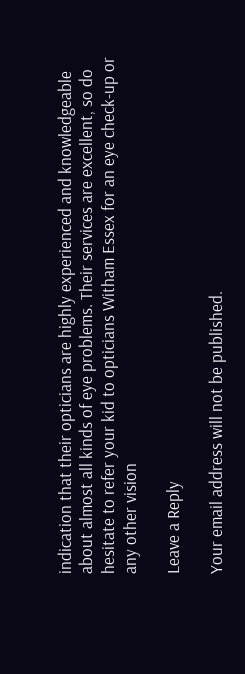indication that their opticians are highly experienced and knowledgeable about almost all kinds of eye problems. Their services are excellent, so do hesitate to refer your kid to opticians Witham Essex for an eye check-up or any other vision

Leave a Reply

Your email address will not be published.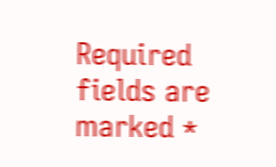Required fields are marked *